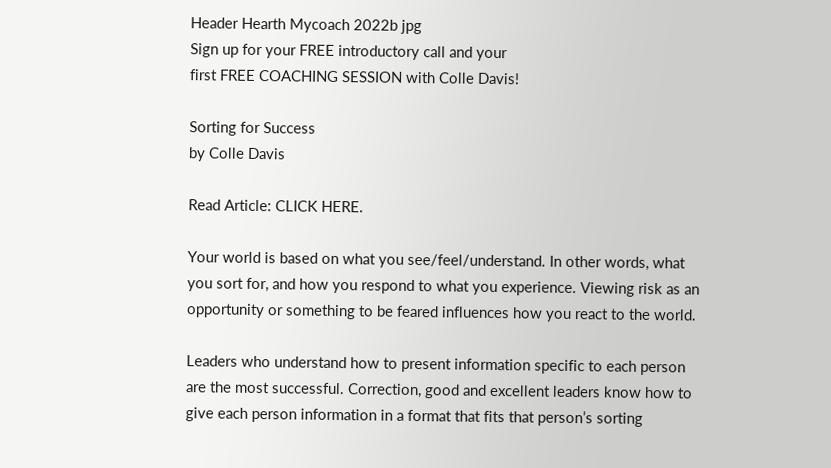Header Hearth Mycoach 2022b jpg
Sign up for your FREE introductory call and your
first FREE COACHING SESSION with Colle Davis!

Sorting for Success
by Colle Davis

Read Article: CLICK HERE.

Your world is based on what you see/feel/understand. In other words, what you sort for, and how you respond to what you experience. Viewing risk as an opportunity or something to be feared influences how you react to the world.

Leaders who understand how to present information specific to each person are the most successful. Correction, good and excellent leaders know how to give each person information in a format that fits that person’s sorting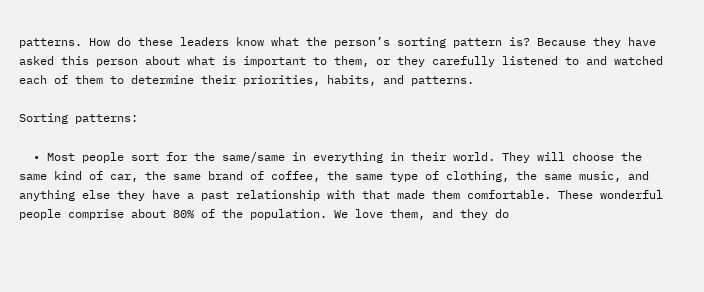patterns. How do these leaders know what the person’s sorting pattern is? Because they have asked this person about what is important to them, or they carefully listened to and watched each of them to determine their priorities, habits, and patterns.

Sorting patterns:

  • Most people sort for the same/same in everything in their world. They will choose the same kind of car, the same brand of coffee, the same type of clothing, the same music, and anything else they have a past relationship with that made them comfortable. These wonderful people comprise about 80% of the population. We love them, and they do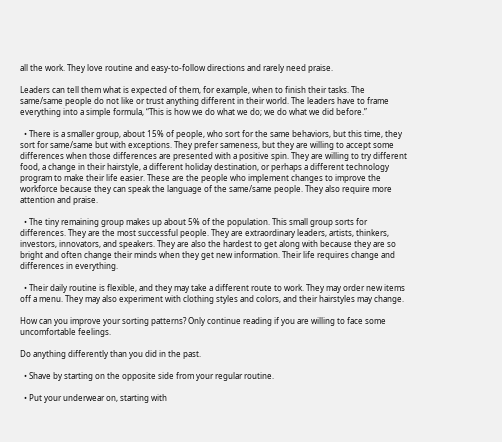all the work. They love routine and easy-to-follow directions and rarely need praise.

Leaders can tell them what is expected of them, for example, when to finish their tasks. The same/same people do not like or trust anything different in their world. The leaders have to frame everything into a simple formula, “This is how we do what we do; we do what we did before.”

  • There is a smaller group, about 15% of people, who sort for the same behaviors, but this time, they sort for same/same but with exceptions. They prefer sameness, but they are willing to accept some differences when those differences are presented with a positive spin. They are willing to try different food, a change in their hairstyle, a different holiday destination, or perhaps a different technology program to make their life easier. These are the people who implement changes to improve the workforce because they can speak the language of the same/same people. They also require more attention and praise.

  • The tiny remaining group makes up about 5% of the population. This small group sorts for differences. They are the most successful people. They are extraordinary leaders, artists, thinkers, investors, innovators, and speakers. They are also the hardest to get along with because they are so bright and often change their minds when they get new information. Their life requires change and differences in everything.

  • Their daily routine is flexible, and they may take a different route to work. They may order new items off a menu. They may also experiment with clothing styles and colors, and their hairstyles may change.

How can you improve your sorting patterns? Only continue reading if you are willing to face some uncomfortable feelings.

Do anything differently than you did in the past.

  • Shave by starting on the opposite side from your regular routine.

  • Put your underwear on, starting with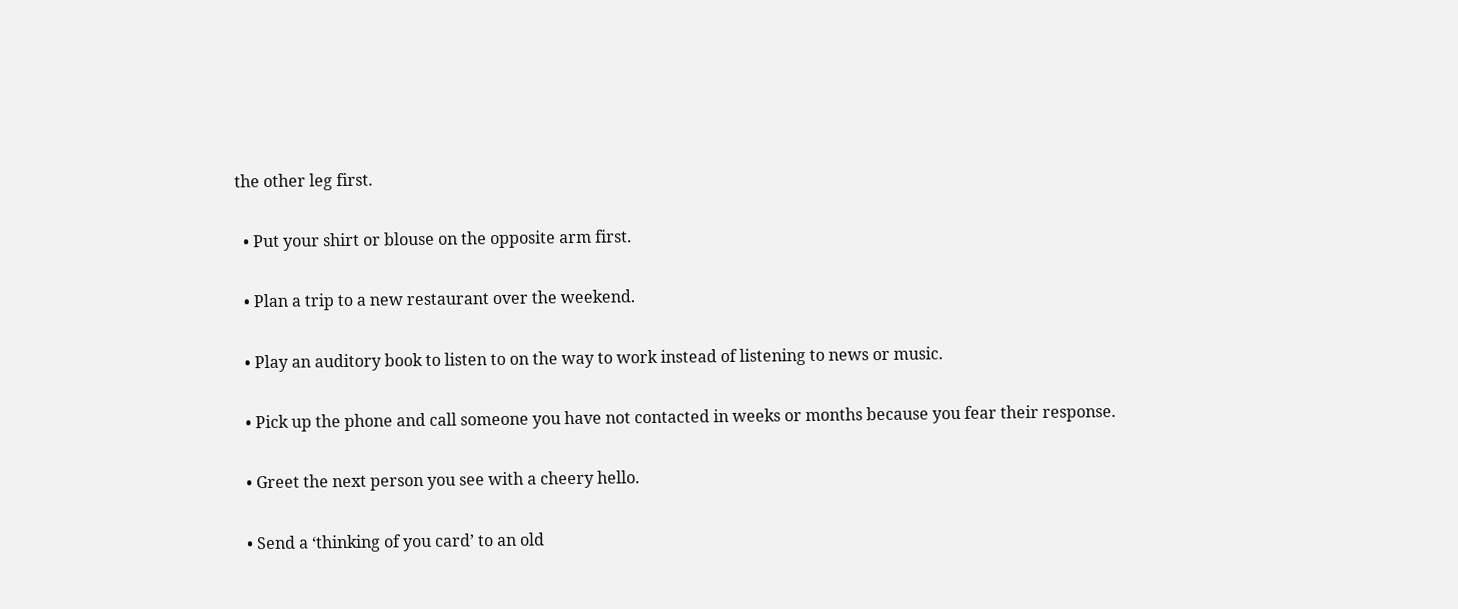the other leg first.

  • Put your shirt or blouse on the opposite arm first.

  • Plan a trip to a new restaurant over the weekend.

  • Play an auditory book to listen to on the way to work instead of listening to news or music.

  • Pick up the phone and call someone you have not contacted in weeks or months because you fear their response.

  • Greet the next person you see with a cheery hello.

  • Send a ‘thinking of you card’ to an old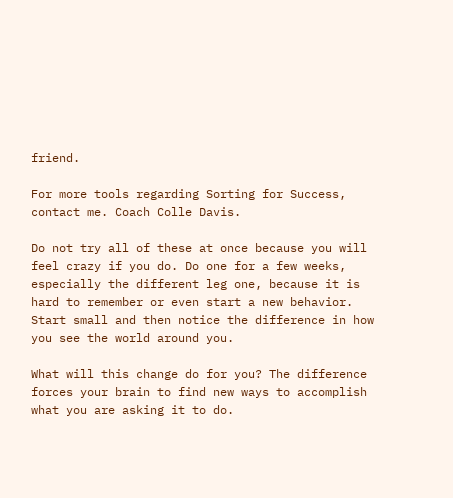friend.

For more tools regarding Sorting for Success, contact me. Coach Colle Davis.

Do not try all of these at once because you will feel crazy if you do. Do one for a few weeks, especially the different leg one, because it is hard to remember or even start a new behavior. Start small and then notice the difference in how you see the world around you.

What will this change do for you? The difference forces your brain to find new ways to accomplish what you are asking it to do.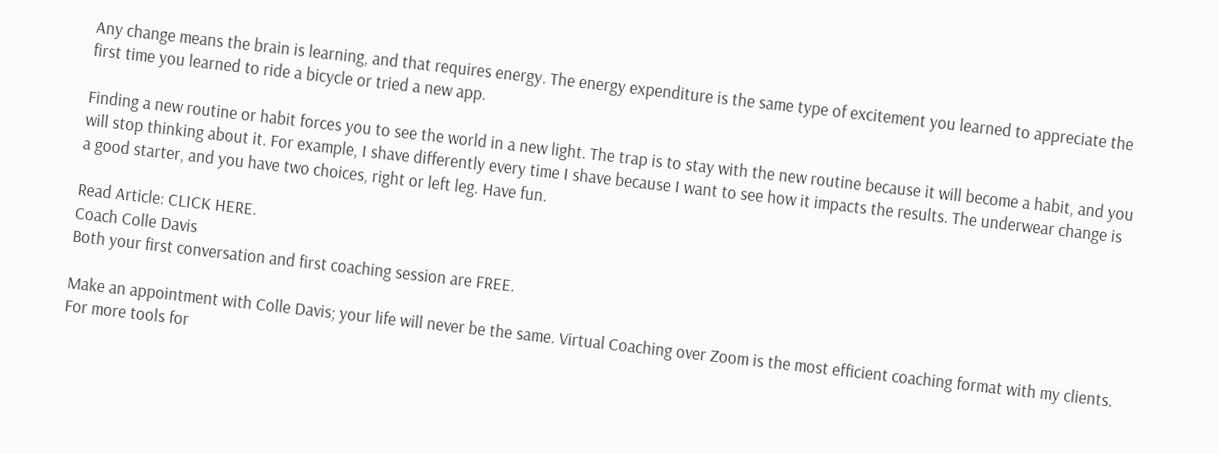Any change means the brain is learning, and that requires energy. The energy expenditure is the same type of excitement you learned to appreciate the first time you learned to ride a bicycle or tried a new app.

Finding a new routine or habit forces you to see the world in a new light. The trap is to stay with the new routine because it will become a habit, and you will stop thinking about it. For example, I shave differently every time I shave because I want to see how it impacts the results. The underwear change is a good starter, and you have two choices, right or left leg. Have fun.

Read Article: CLICK HERE.
Coach Colle Davis
Both your first conversation and first coaching session are FREE.

Make an appointment with Colle Davis; your life will never be the same. Virtual Coaching over Zoom is the most efficient coaching format with my clients. For more tools for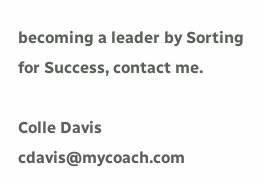becoming a leader by Sorting for Success, contact me.

Colle Davis cdavis@mycoach.com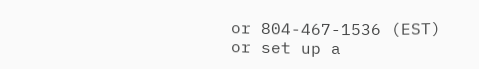or 804-467-1536 (EST)
or set up a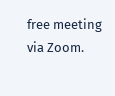free meeting via Zoom.